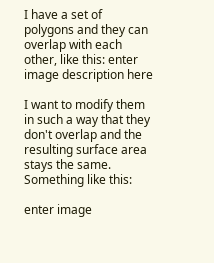I have a set of polygons and they can overlap with each other, like this: enter image description here

I want to modify them in such a way that they don't overlap and the resulting surface area stays the same. Something like this:

enter image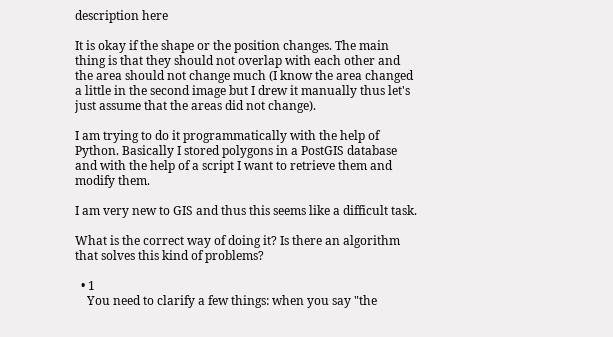description here

It is okay if the shape or the position changes. The main thing is that they should not overlap with each other and the area should not change much (I know the area changed a little in the second image but I drew it manually thus let's just assume that the areas did not change).

I am trying to do it programmatically with the help of Python. Basically I stored polygons in a PostGIS database and with the help of a script I want to retrieve them and modify them.

I am very new to GIS and thus this seems like a difficult task.

What is the correct way of doing it? Is there an algorithm that solves this kind of problems?

  • 1
    You need to clarify a few things: when you say "the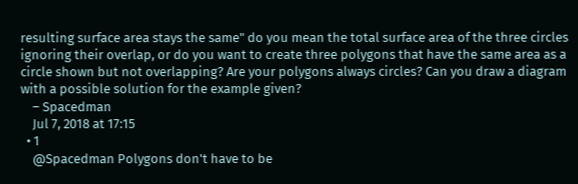resulting surface area stays the same" do you mean the total surface area of the three circles ignoring their overlap, or do you want to create three polygons that have the same area as a circle shown but not overlapping? Are your polygons always circles? Can you draw a diagram with a possible solution for the example given?
    – Spacedman
    Jul 7, 2018 at 17:15
  • 1
    @Spacedman Polygons don't have to be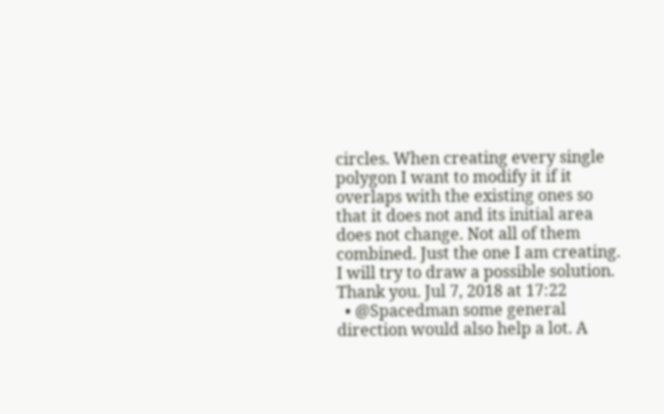circles. When creating every single polygon I want to modify it if it overlaps with the existing ones so that it does not and its initial area does not change. Not all of them combined. Just the one I am creating. I will try to draw a possible solution. Thank you. Jul 7, 2018 at 17:22
  • @Spacedman some general direction would also help a lot. A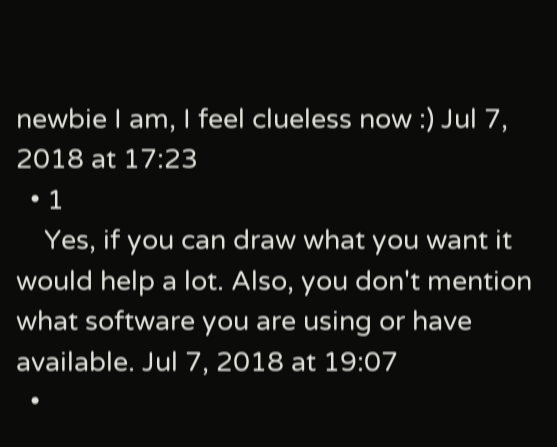newbie I am, I feel clueless now :) Jul 7, 2018 at 17:23
  • 1
    Yes, if you can draw what you want it would help a lot. Also, you don't mention what software you are using or have available. Jul 7, 2018 at 19:07
  •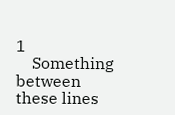1
    Something between these lines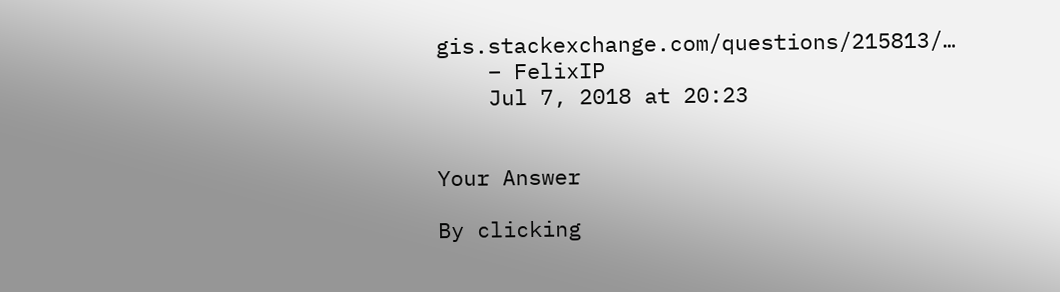gis.stackexchange.com/questions/215813/…
    – FelixIP
    Jul 7, 2018 at 20:23


Your Answer

By clicking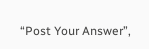“Post Your Answer”,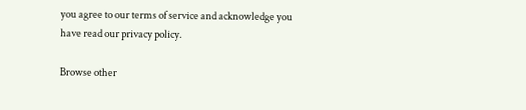you agree to our terms of service and acknowledge you have read our privacy policy.

Browse other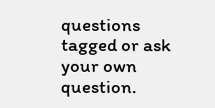questions tagged or ask your own question.